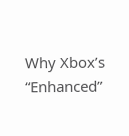Why Xbox’s “Enhanced”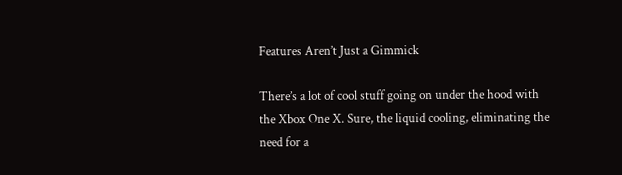Features Aren’t Just a Gimmick

There’s a lot of cool stuff going on under the hood with the Xbox One X. Sure, the liquid cooling, eliminating the need for a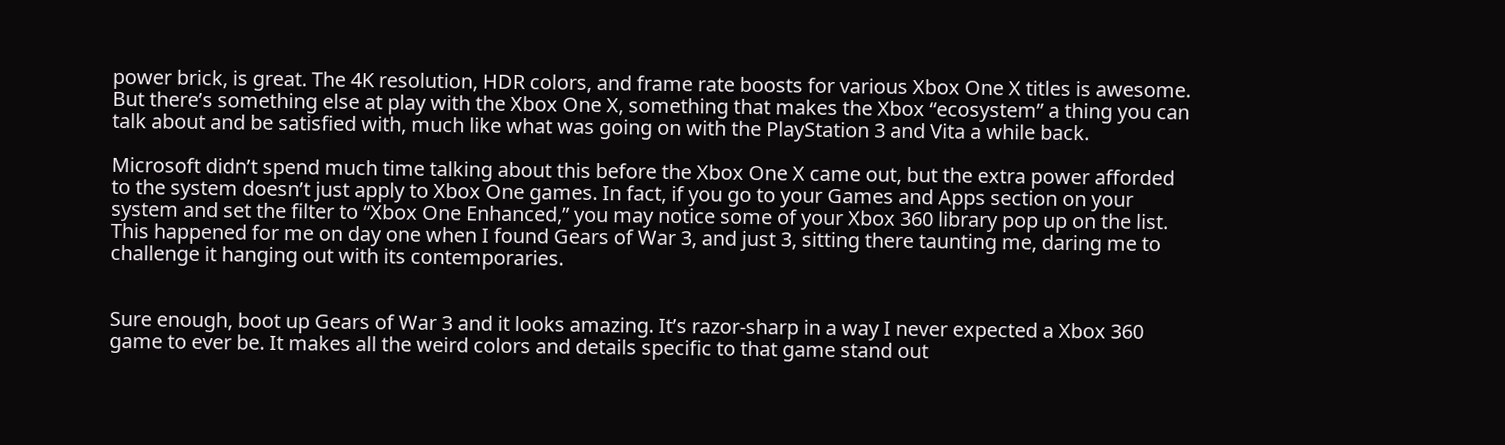power brick, is great. The 4K resolution, HDR colors, and frame rate boosts for various Xbox One X titles is awesome. But there’s something else at play with the Xbox One X, something that makes the Xbox “ecosystem” a thing you can talk about and be satisfied with, much like what was going on with the PlayStation 3 and Vita a while back.

Microsoft didn’t spend much time talking about this before the Xbox One X came out, but the extra power afforded to the system doesn’t just apply to Xbox One games. In fact, if you go to your Games and Apps section on your system and set the filter to “Xbox One Enhanced,” you may notice some of your Xbox 360 library pop up on the list. This happened for me on day one when I found Gears of War 3, and just 3, sitting there taunting me, daring me to challenge it hanging out with its contemporaries.


Sure enough, boot up Gears of War 3 and it looks amazing. It’s razor-sharp in a way I never expected a Xbox 360 game to ever be. It makes all the weird colors and details specific to that game stand out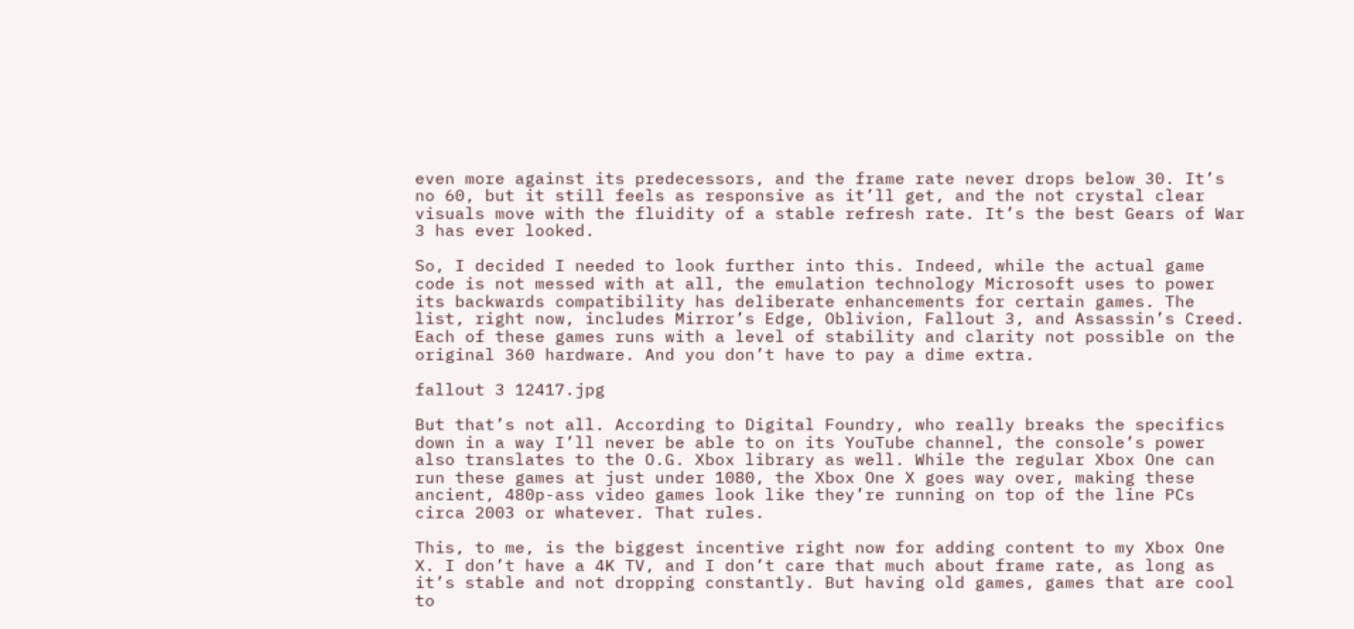even more against its predecessors, and the frame rate never drops below 30. It’s no 60, but it still feels as responsive as it’ll get, and the not crystal clear visuals move with the fluidity of a stable refresh rate. It’s the best Gears of War 3 has ever looked.

So, I decided I needed to look further into this. Indeed, while the actual game code is not messed with at all, the emulation technology Microsoft uses to power its backwards compatibility has deliberate enhancements for certain games. The list, right now, includes Mirror’s Edge, Oblivion, Fallout 3, and Assassin’s Creed. Each of these games runs with a level of stability and clarity not possible on the original 360 hardware. And you don’t have to pay a dime extra.

fallout 3 12417.jpg

But that’s not all. According to Digital Foundry, who really breaks the specifics down in a way I’ll never be able to on its YouTube channel, the console’s power also translates to the O.G. Xbox library as well. While the regular Xbox One can run these games at just under 1080, the Xbox One X goes way over, making these ancient, 480p-ass video games look like they’re running on top of the line PCs circa 2003 or whatever. That rules.

This, to me, is the biggest incentive right now for adding content to my Xbox One X. I don’t have a 4K TV, and I don’t care that much about frame rate, as long as it’s stable and not dropping constantly. But having old games, games that are cool to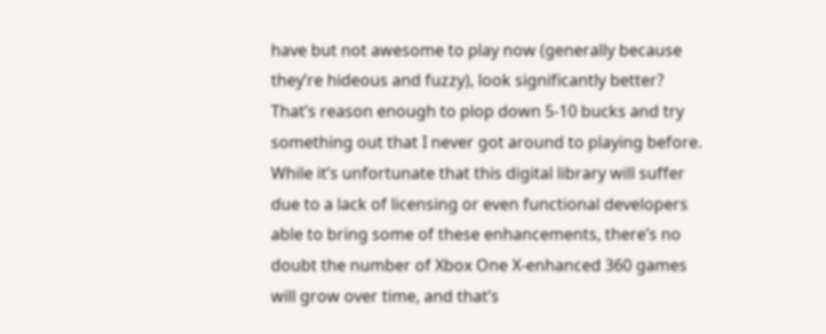have but not awesome to play now (generally because they’re hideous and fuzzy), look significantly better? That’s reason enough to plop down 5-10 bucks and try something out that I never got around to playing before. While it’s unfortunate that this digital library will suffer due to a lack of licensing or even functional developers able to bring some of these enhancements, there’s no doubt the number of Xbox One X-enhanced 360 games will grow over time, and that’s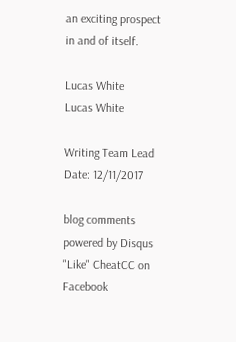an exciting prospect in and of itself.

Lucas White
Lucas White

Writing Team Lead
Date: 12/11/2017

blog comments powered by Disqus
"Like" CheatCC on Facebook